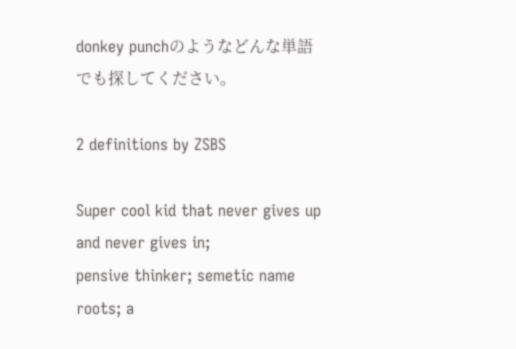donkey punchのようなどんな単語でも探してください。

2 definitions by ZSBS

Super cool kid that never gives up and never gives in;
pensive thinker; semetic name roots; a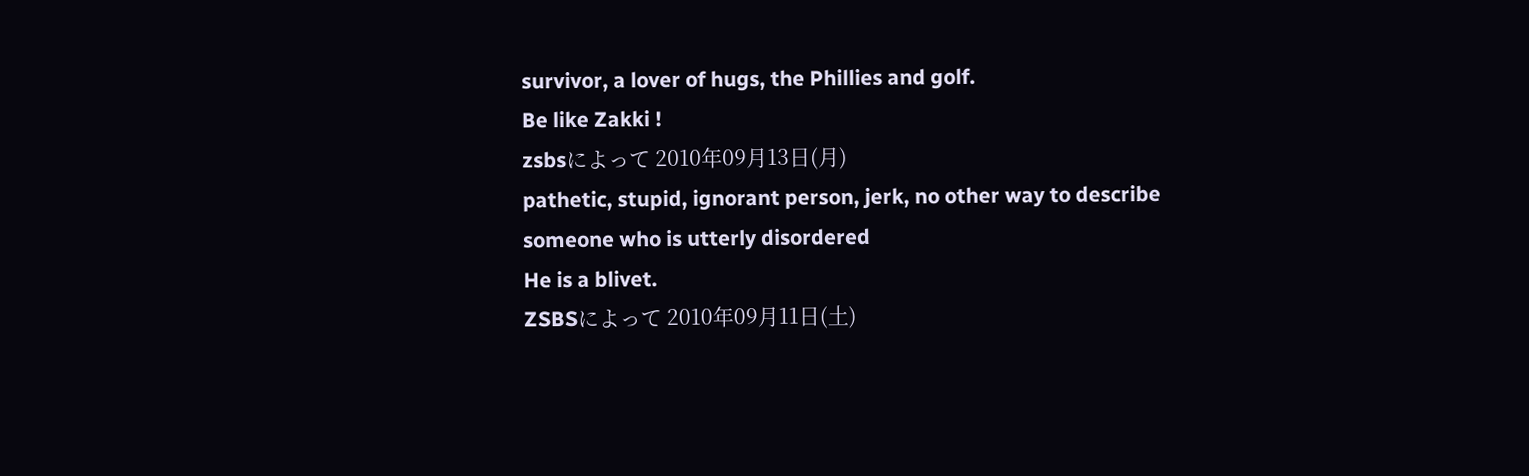survivor, a lover of hugs, the Phillies and golf.
Be like Zakki !
zsbsによって 2010年09月13日(月)
pathetic, stupid, ignorant person, jerk, no other way to describe someone who is utterly disordered
He is a blivet.
ZSBSによって 2010年09月11日(土)